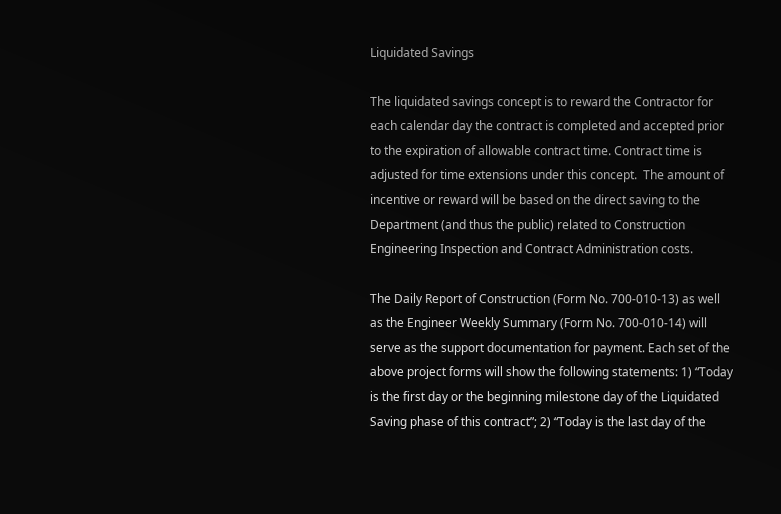Liquidated Savings

The liquidated savings concept is to reward the Contractor for each calendar day the contract is completed and accepted prior to the expiration of allowable contract time. Contract time is adjusted for time extensions under this concept.  The amount of incentive or reward will be based on the direct saving to the Department (and thus the public) related to Construction Engineering Inspection and Contract Administration costs.

The Daily Report of Construction (Form No. 700-010-13) as well as the Engineer Weekly Summary (Form No. 700-010-14) will serve as the support documentation for payment. Each set of the above project forms will show the following statements: 1) “Today is the first day or the beginning milestone day of the Liquidated Saving phase of this contract”; 2) “Today is the last day of the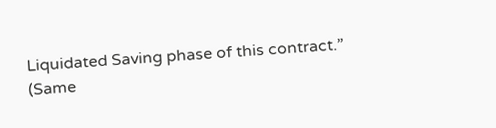Liquidated Saving phase of this contract.”
(Same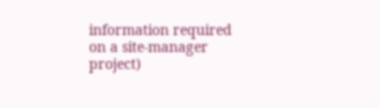information required on a site-manager project)